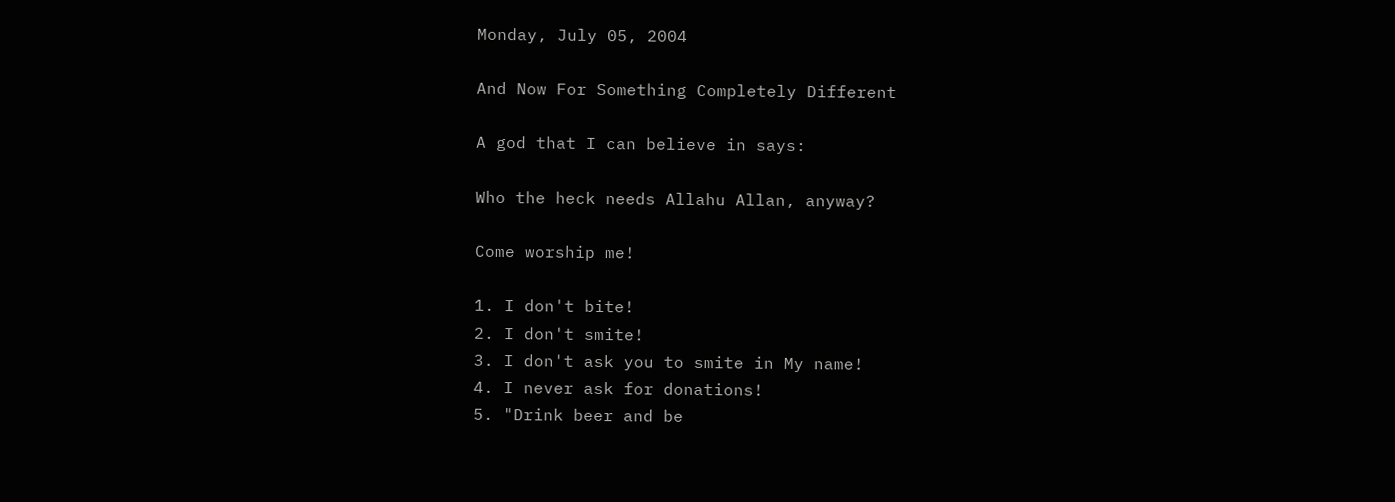Monday, July 05, 2004

And Now For Something Completely Different

A god that I can believe in says:

Who the heck needs Allahu Allan, anyway?

Come worship me!

1. I don't bite!
2. I don't smite!
3. I don't ask you to smite in My name!
4. I never ask for donations!
5. "Drink beer and be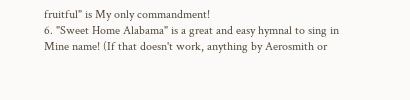fruitful" is My only commandment!
6. "Sweet Home Alabama" is a great and easy hymnal to sing in Mine name! (If that doesn't work, anything by Aerosmith or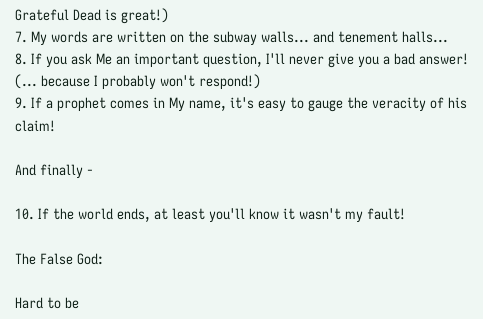Grateful Dead is great!)
7. My words are written on the subway walls... and tenement halls...
8. If you ask Me an important question, I'll never give you a bad answer! (... because I probably won't respond!)
9. If a prophet comes in My name, it's easy to gauge the veracity of his claim!

And finally -

10. If the world ends, at least you'll know it wasn't my fault!

The False God:

Hard to be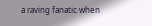a raving fanatic when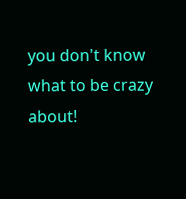you don't know what to be crazy about!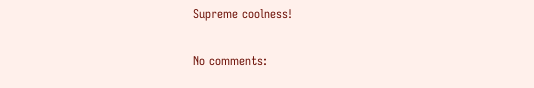Supreme coolness!

No comments: